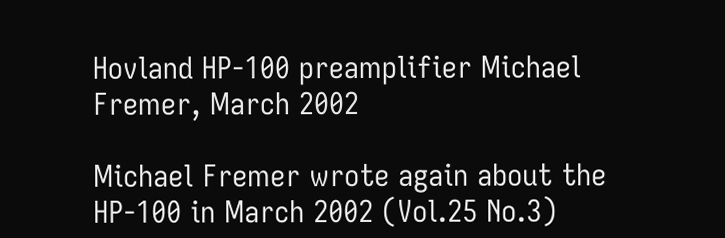Hovland HP-100 preamplifier Michael Fremer, March 2002

Michael Fremer wrote again about the HP-100 in March 2002 (Vol.25 No.3)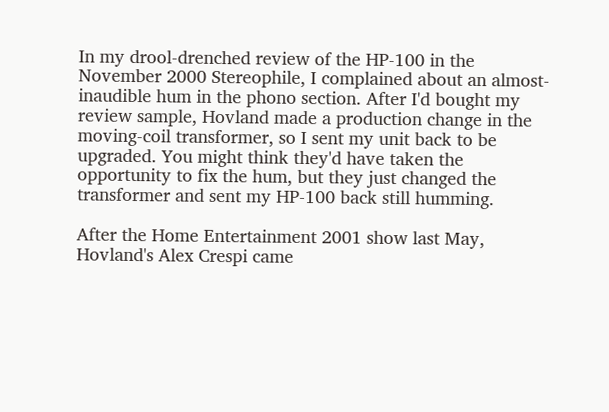In my drool-drenched review of the HP-100 in the November 2000 Stereophile, I complained about an almost-inaudible hum in the phono section. After I'd bought my review sample, Hovland made a production change in the moving-coil transformer, so I sent my unit back to be upgraded. You might think they'd have taken the opportunity to fix the hum, but they just changed the transformer and sent my HP-100 back still humming.

After the Home Entertainment 2001 show last May, Hovland's Alex Crespi came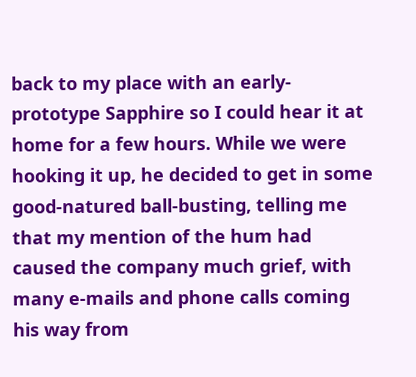back to my place with an early-prototype Sapphire so I could hear it at home for a few hours. While we were hooking it up, he decided to get in some good-natured ball-busting, telling me that my mention of the hum had caused the company much grief, with many e-mails and phone calls coming his way from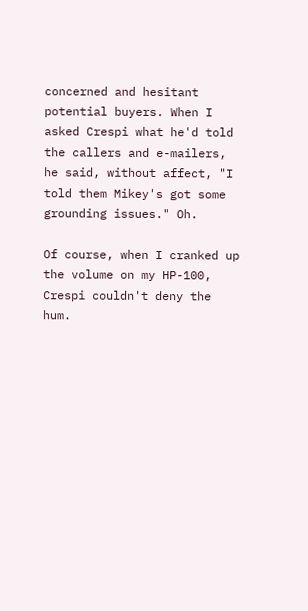concerned and hesitant potential buyers. When I asked Crespi what he'd told the callers and e-mailers, he said, without affect, "I told them Mikey's got some grounding issues." Oh.

Of course, when I cranked up the volume on my HP-100, Crespi couldn't deny the hum.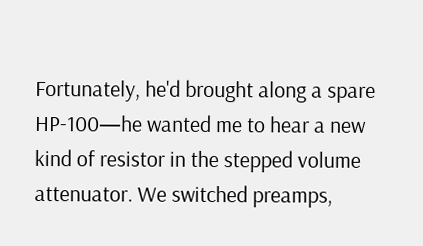Fortunately, he'd brought along a spare HP-100—he wanted me to hear a new kind of resistor in the stepped volume attenuator. We switched preamps,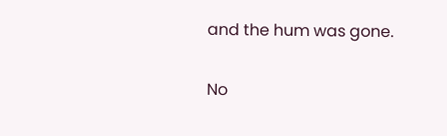and the hum was gone.

No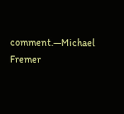comment.—Michael Fremer